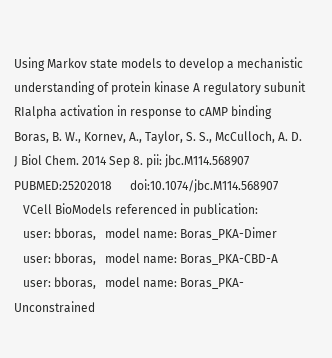Using Markov state models to develop a mechanistic understanding of protein kinase A regulatory subunit RIalpha activation in response to cAMP binding
Boras, B. W., Kornev, A., Taylor, S. S., McCulloch, A. D.
J Biol Chem. 2014 Sep 8. pii: jbc.M114.568907
PUBMED:25202018      doi:10.1074/jbc.M114.568907
   VCell BioModels referenced in publication:
   user: bboras,   model name: Boras_PKA-Dimer
   user: bboras,   model name: Boras_PKA-CBD-A
   user: bboras,   model name: Boras_PKA-Unconstrained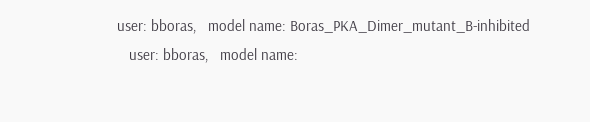user: bboras,   model name: Boras_PKA_Dimer_mutant_B-inhibited
   user: bboras,   model name: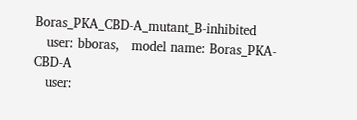Boras_PKA_CBD-A_mutant_B-inhibited
   user: bboras,   model name: Boras_PKA-CBD-A
   user: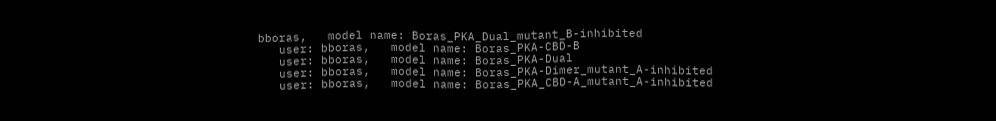bboras,   model name: Boras_PKA_Dual_mutant_B-inhibited
   user: bboras,   model name: Boras_PKA-CBD-B
   user: bboras,   model name: Boras_PKA-Dual
   user: bboras,   model name: Boras_PKA-Dimer_mutant_A-inhibited
   user: bboras,   model name: Boras_PKA_CBD-A_mutant_A-inhibited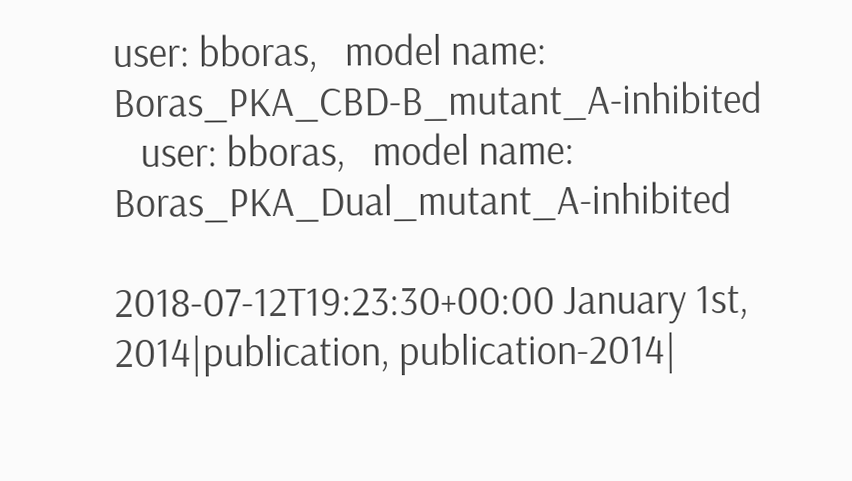user: bboras,   model name: Boras_PKA_CBD-B_mutant_A-inhibited
   user: bboras,   model name: Boras_PKA_Dual_mutant_A-inhibited

2018-07-12T19:23:30+00:00 January 1st, 2014|publication, publication-2014|